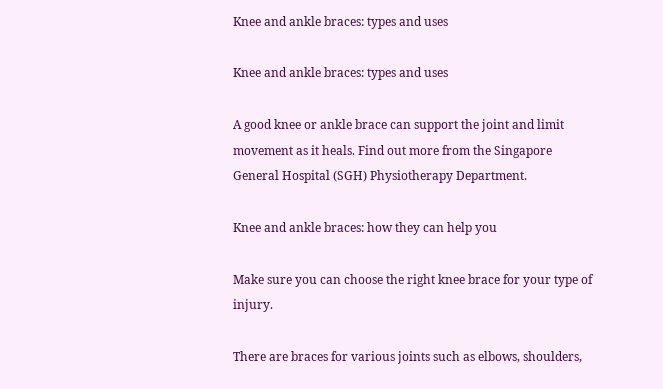Knee and ankle braces: types and uses

Knee and ankle braces: types and uses

A good knee or ankle brace can support the joint and limit movement as it heals. Find out more from the Singapore General Hospital (SGH) Physiotherapy Department.

Knee and ankle braces: how they can help you

Make sure you can choose the right knee brace for your type of injury.

There are braces for various joints such as elbows, shoulders,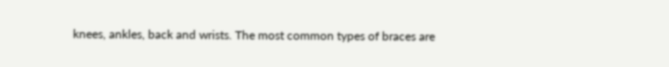knees, ankles, back and wrists. The most common types of braces are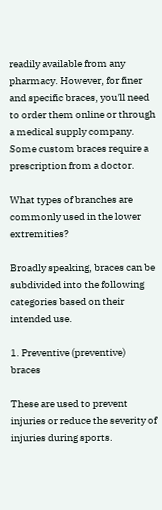readily available from any pharmacy. However, for finer and specific braces, you'll need to order them online or through a medical supply company. Some custom braces require a prescription from a doctor.

What types of branches are commonly used in the lower extremities?

Broadly speaking, braces can be subdivided into the following categories based on their intended use.

1. Preventive (preventive) braces

These are used to prevent injuries or reduce the severity of injuries during sports.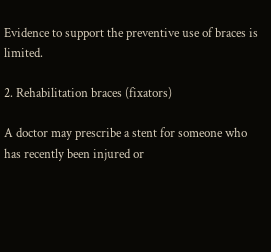Evidence to support the preventive use of braces is limited.

2. Rehabilitation braces (fixators)

A doctor may prescribe a stent for someone who has recently been injured or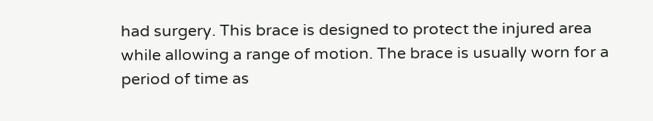had surgery. This brace is designed to protect the injured area while allowing a range of motion. The brace is usually worn for a period of time as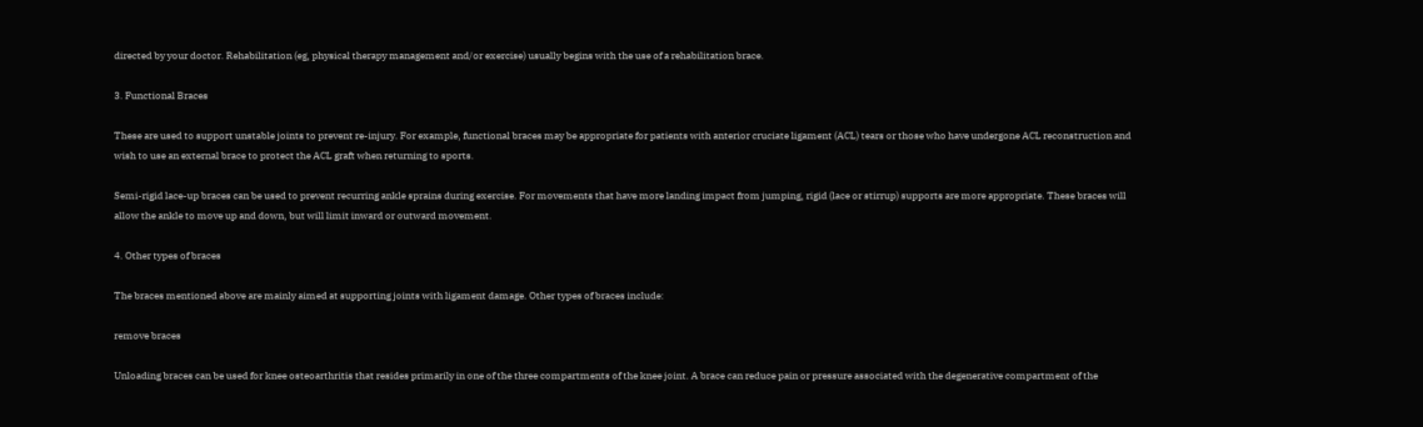directed by your doctor. Rehabilitation (eg, physical therapy management and/or exercise) usually begins with the use of a rehabilitation brace.

3. Functional Braces

These are used to support unstable joints to prevent re-injury. For example, functional braces may be appropriate for patients with anterior cruciate ligament (ACL) tears or those who have undergone ACL reconstruction and wish to use an external brace to protect the ACL graft when returning to sports.

Semi-rigid lace-up braces can be used to prevent recurring ankle sprains during exercise. For movements that have more landing impact from jumping, rigid (lace or stirrup) supports are more appropriate. These braces will allow the ankle to move up and down, but will limit inward or outward movement.

4. Other types of braces

The braces mentioned above are mainly aimed at supporting joints with ligament damage. Other types of braces include:

remove braces

Unloading braces can be used for knee osteoarthritis that resides primarily in one of the three compartments of the knee joint. A brace can reduce pain or pressure associated with the degenerative compartment of the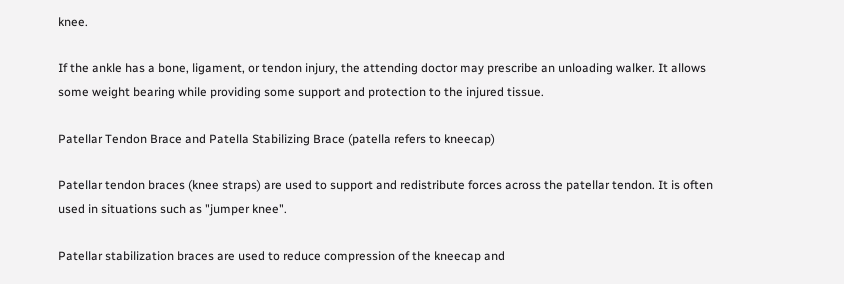knee.

If the ankle has a bone, ligament, or tendon injury, the attending doctor may prescribe an unloading walker. It allows some weight bearing while providing some support and protection to the injured tissue.

Patellar Tendon Brace and Patella Stabilizing Brace (patella refers to kneecap)

Patellar tendon braces (knee straps) are used to support and redistribute forces across the patellar tendon. It is often used in situations such as "jumper knee".

Patellar stabilization braces are used to reduce compression of the kneecap and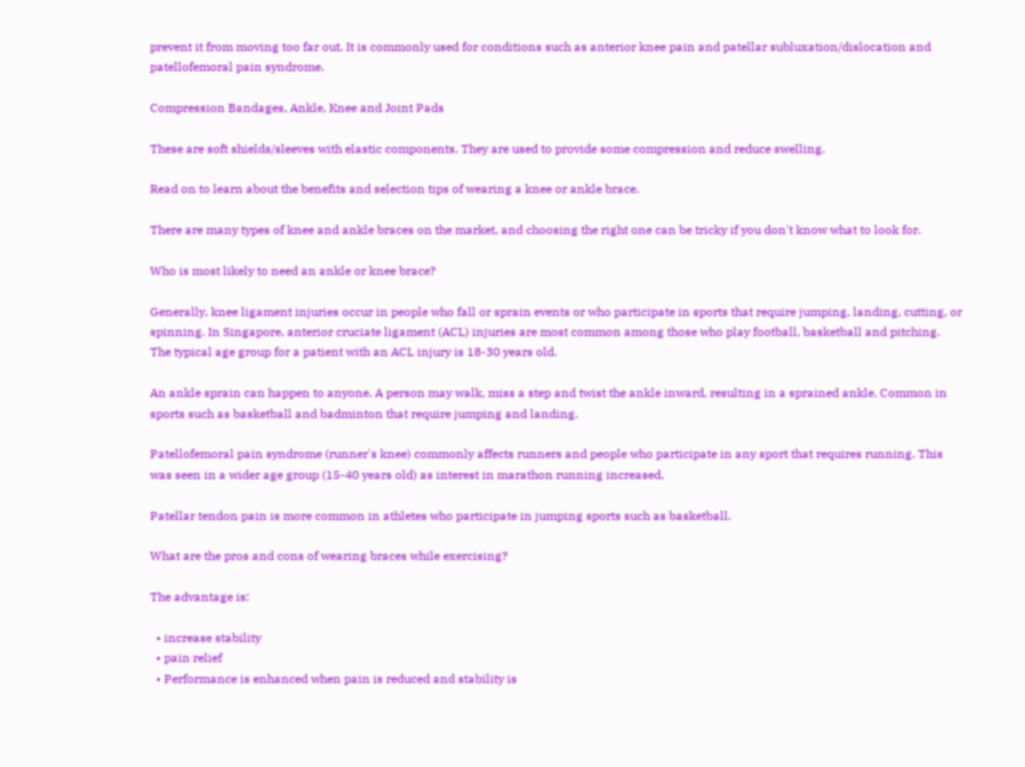prevent it from moving too far out. It is commonly used for conditions such as anterior knee pain and patellar subluxation/dislocation and patellofemoral pain syndrome.

Compression Bandages, Ankle, Knee and Joint Pads

These are soft shields/sleeves with elastic components. They are used to provide some compression and reduce swelling.

Read on to learn about the benefits and selection tips of wearing a knee or ankle brace.

There are many types of knee and ankle braces on the market, and choosing the right one can be tricky if you don't know what to look for.

Who is most likely to need an ankle or knee brace?

Generally, knee ligament injuries occur in people who fall or sprain events or who participate in sports that require jumping, landing, cutting, or spinning. In Singapore, anterior cruciate ligament (ACL) injuries are most common among those who play football, basketball and pitching. The typical age group for a patient with an ACL injury is 18-30 years old.

An ankle sprain can happen to anyone. A person may walk, miss a step and twist the ankle inward, resulting in a sprained ankle. Common in sports such as basketball and badminton that require jumping and landing.

Patellofemoral pain syndrome (runner's knee) commonly affects runners and people who participate in any sport that requires running. This was seen in a wider age group (15-40 years old) as interest in marathon running increased.

Patellar tendon pain is more common in athletes who participate in jumping sports such as basketball.

What are the pros and cons of wearing braces while exercising?

The advantage is:

  • increase stability
  • pain relief
  • Performance is enhanced when pain is reduced and stability is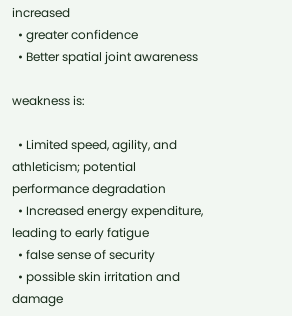increased
  • greater confidence
  • Better spatial joint awareness

weakness is:

  • Limited speed, agility, and athleticism; potential performance degradation
  • Increased energy expenditure, leading to early fatigue
  • false sense of security
  • possible skin irritation and damage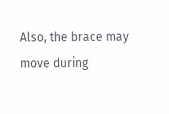Also, the brace may move during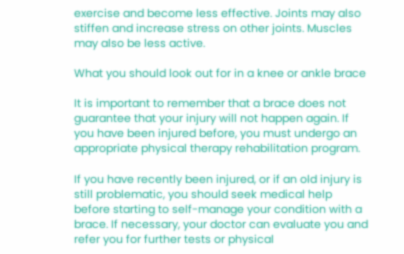exercise and become less effective. Joints may also stiffen and increase stress on other joints. Muscles may also be less active.

What you should look out for in a knee or ankle brace

It is important to remember that a brace does not guarantee that your injury will not happen again. If you have been injured before, you must undergo an appropriate physical therapy rehabilitation program.

If you have recently been injured, or if an old injury is still problematic, you should seek medical help before starting to self-manage your condition with a brace. If necessary, your doctor can evaluate you and refer you for further tests or physical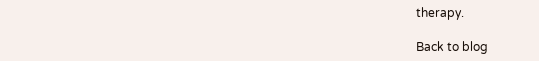therapy.

Back to blog